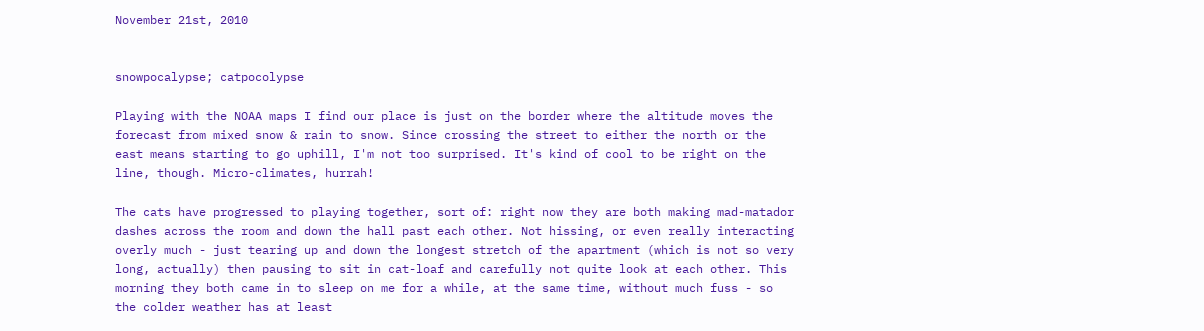November 21st, 2010


snowpocalypse; catpocolypse

Playing with the NOAA maps I find our place is just on the border where the altitude moves the forecast from mixed snow & rain to snow. Since crossing the street to either the north or the east means starting to go uphill, I'm not too surprised. It's kind of cool to be right on the line, though. Micro-climates, hurrah!

The cats have progressed to playing together, sort of: right now they are both making mad-matador dashes across the room and down the hall past each other. Not hissing, or even really interacting overly much - just tearing up and down the longest stretch of the apartment (which is not so very long, actually) then pausing to sit in cat-loaf and carefully not quite look at each other. This morning they both came in to sleep on me for a while, at the same time, without much fuss - so the colder weather has at least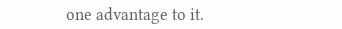one advantage to it.